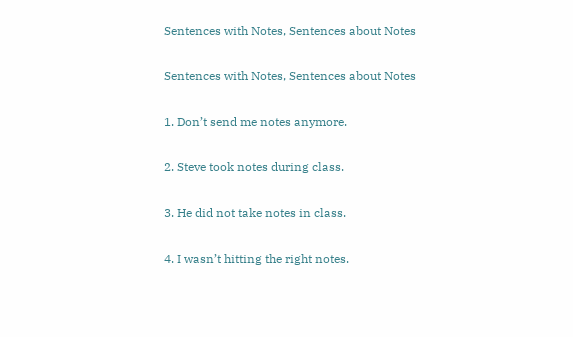Sentences with Notes, Sentences about Notes

Sentences with Notes, Sentences about Notes

1. Don’t send me notes anymore.

2. Steve took notes during class.

3. He did not take notes in class.

4. I wasn’t hitting the right notes.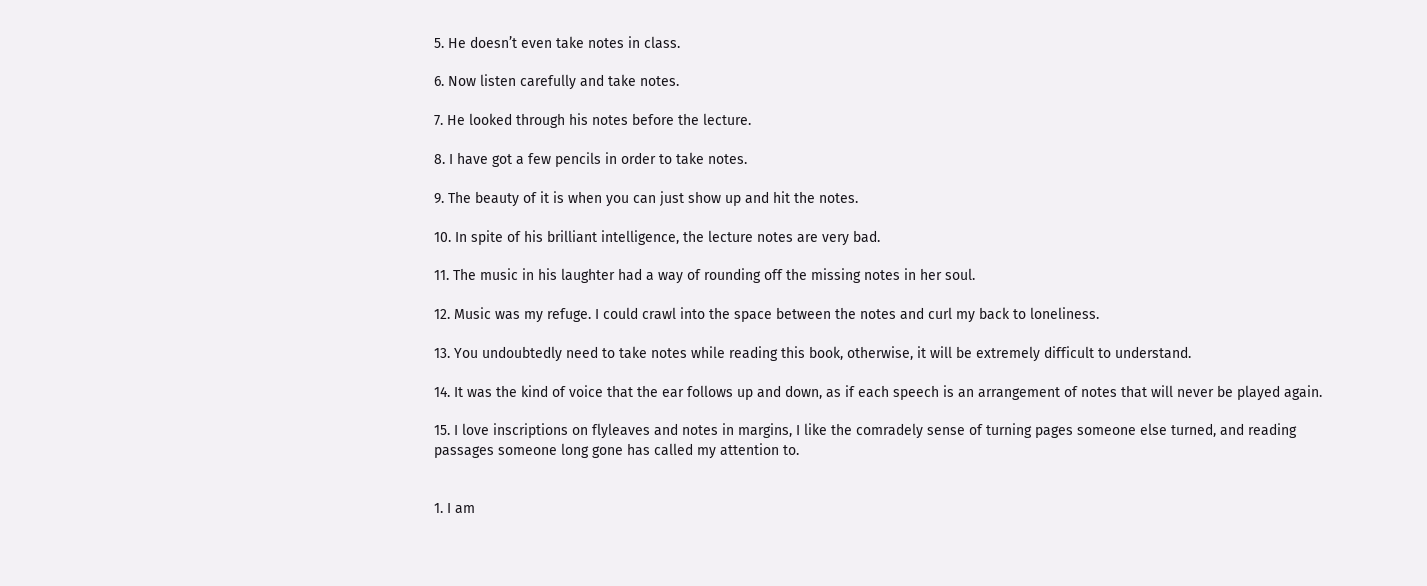5. He doesn’t even take notes in class.

6. Now listen carefully and take notes.

7. He looked through his notes before the lecture.

8. I have got a few pencils in order to take notes.

9. The beauty of it is when you can just show up and hit the notes.

10. In spite of his brilliant intelligence, the lecture notes are very bad.

11. The music in his laughter had a way of rounding off the missing notes in her soul.

12. Music was my refuge. I could crawl into the space between the notes and curl my back to loneliness.

13. You undoubtedly need to take notes while reading this book, otherwise, it will be extremely difficult to understand.

14. It was the kind of voice that the ear follows up and down, as if each speech is an arrangement of notes that will never be played again.

15. I love inscriptions on flyleaves and notes in margins, I like the comradely sense of turning pages someone else turned, and reading passages someone long gone has called my attention to.


1. I am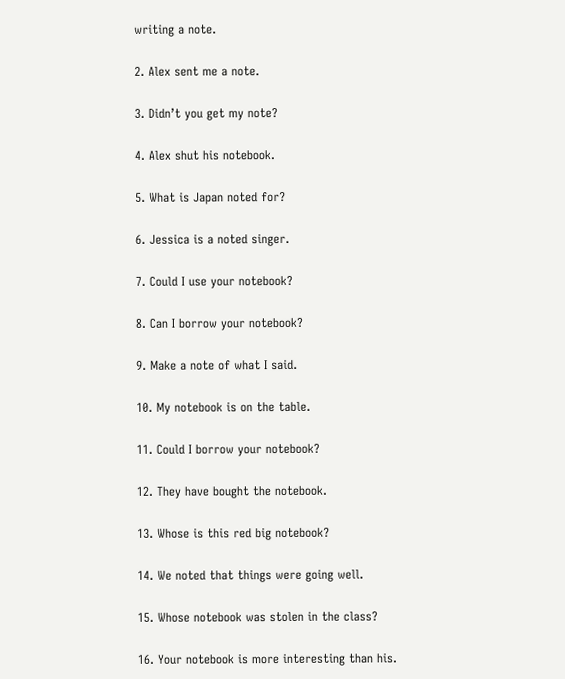writing a note.

2. Alex sent me a note.

3. Didn’t you get my note?

4. Alex shut his notebook.

5. What is Japan noted for?

6. Jessica is a noted singer.

7. Could I use your notebook?

8. Can I borrow your notebook?

9. Make a note of what I said.

10. My notebook is on the table.

11. Could I borrow your notebook?

12. They have bought the notebook.

13. Whose is this red big notebook?

14. We noted that things were going well.

15. Whose notebook was stolen in the class?

16. Your notebook is more interesting than his.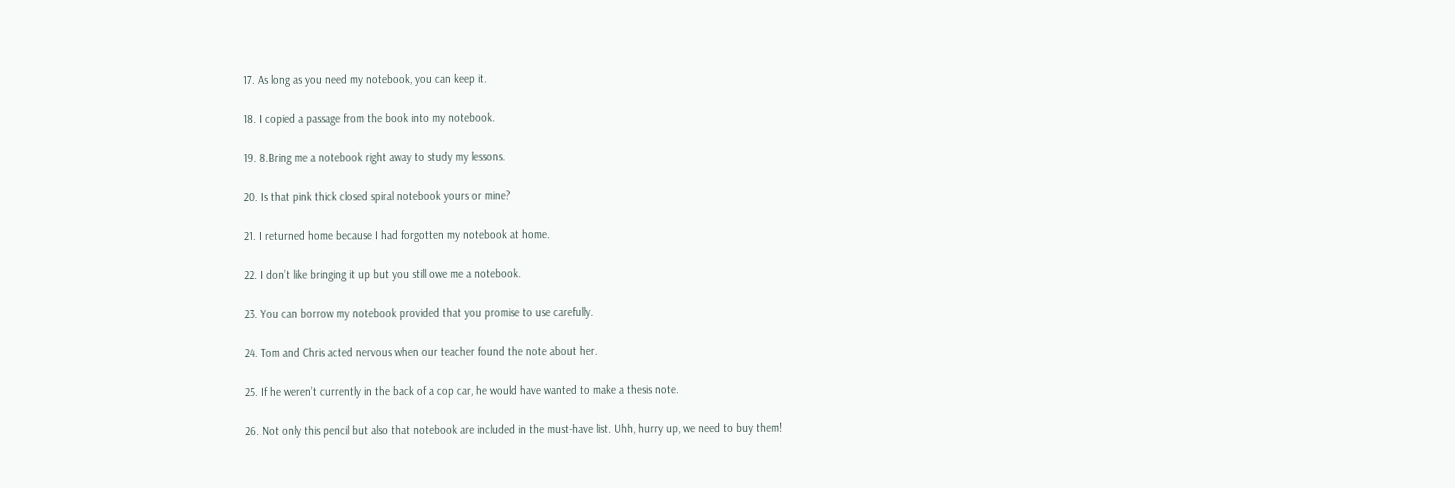17. As long as you need my notebook, you can keep it.

18. I copied a passage from the book into my notebook.

19. 8.Bring me a notebook right away to study my lessons.

20. Is that pink thick closed spiral notebook yours or mine?

21. I returned home because I had forgotten my notebook at home.

22. I don’t like bringing it up but you still owe me a notebook.

23. You can borrow my notebook provided that you promise to use carefully.

24. Tom and Chris acted nervous when our teacher found the note about her.

25. If he weren’t currently in the back of a cop car, he would have wanted to make a thesis note.

26. Not only this pencil but also that notebook are included in the must-have list. Uhh, hurry up, we need to buy them!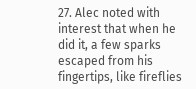27. Alec noted with interest that when he did it, a few sparks escaped from his fingertips, like fireflies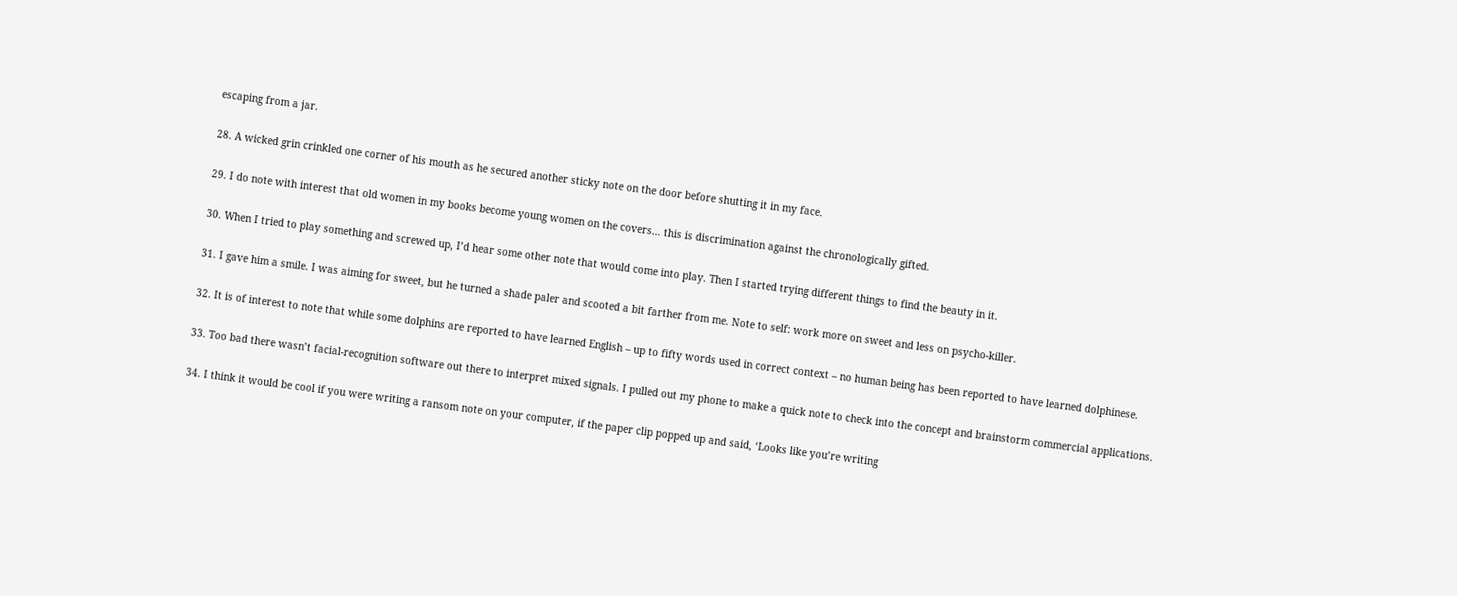escaping from a jar.

28. A wicked grin crinkled one corner of his mouth as he secured another sticky note on the door before shutting it in my face.

29. I do note with interest that old women in my books become young women on the covers… this is discrimination against the chronologically gifted.

30. When I tried to play something and screwed up, I’d hear some other note that would come into play. Then I started trying different things to find the beauty in it.

31. I gave him a smile. I was aiming for sweet, but he turned a shade paler and scooted a bit farther from me. Note to self: work more on sweet and less on psycho-killer.

32. It is of interest to note that while some dolphins are reported to have learned English – up to fifty words used in correct context – no human being has been reported to have learned dolphinese.

33. Too bad there wasn’t facial-recognition software out there to interpret mixed signals. I pulled out my phone to make a quick note to check into the concept and brainstorm commercial applications.

34. I think it would be cool if you were writing a ransom note on your computer, if the paper clip popped up and said, ‘Looks like you’re writing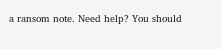a ransom note. Need help? You should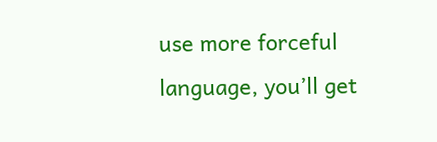use more forceful language, you’ll get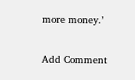more money.’

Add Comment